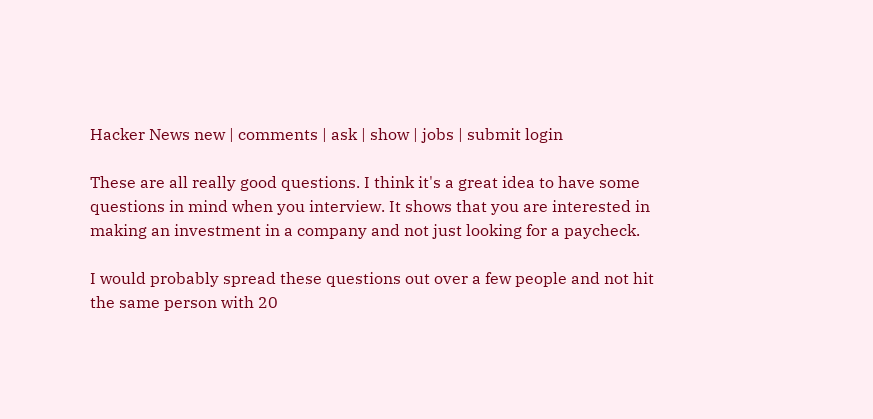Hacker News new | comments | ask | show | jobs | submit login

These are all really good questions. I think it's a great idea to have some questions in mind when you interview. It shows that you are interested in making an investment in a company and not just looking for a paycheck.

I would probably spread these questions out over a few people and not hit the same person with 20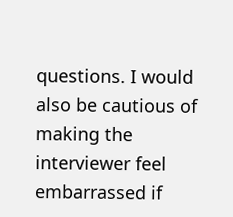questions. I would also be cautious of making the interviewer feel embarrassed if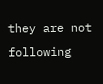they are not following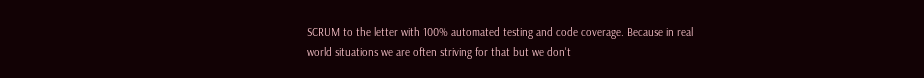SCRUM to the letter with 100% automated testing and code coverage. Because in real world situations we are often striving for that but we don't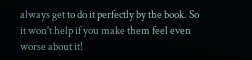always get to do it perfectly by the book. So it won't help if you make them feel even worse about it!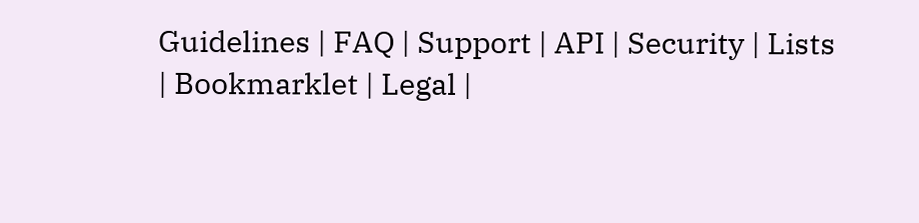Guidelines | FAQ | Support | API | Security | Lists | Bookmarklet | Legal |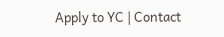Apply to YC | Contact